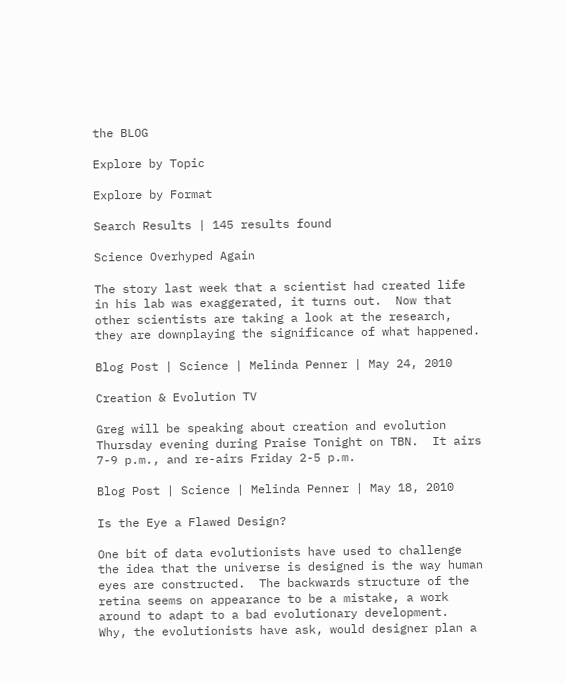the BLOG

Explore by Topic

Explore by Format

Search Results | 145 results found

Science Overhyped Again

The story last week that a scientist had created life in his lab was exaggerated, it turns out.  Now that other scientists are taking a look at the research, they are downplaying the significance of what happened.

Blog Post | Science | Melinda Penner | May 24, 2010

Creation & Evolution TV

Greg will be speaking about creation and evolution Thursday evening during Praise Tonight on TBN.  It airs 7-9 p.m., and re-airs Friday 2-5 p.m.

Blog Post | Science | Melinda Penner | May 18, 2010

Is the Eye a Flawed Design?

One bit of data evolutionists have used to challenge the idea that the universe is designed is the way human eyes are constructed.  The backwards structure of the retina seems on appearance to be a mistake, a work around to adapt to a bad evolutionary development.  Why, the evolutionists have ask, would designer plan a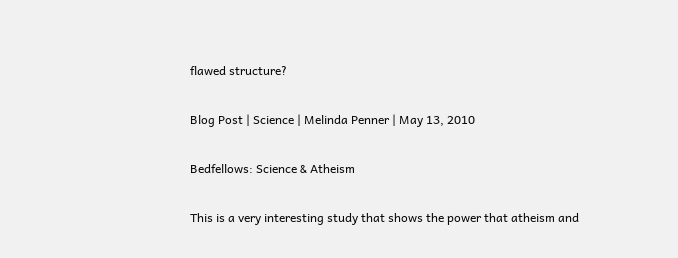flawed structure?

Blog Post | Science | Melinda Penner | May 13, 2010

Bedfellows: Science & Atheism

This is a very interesting study that shows the power that atheism and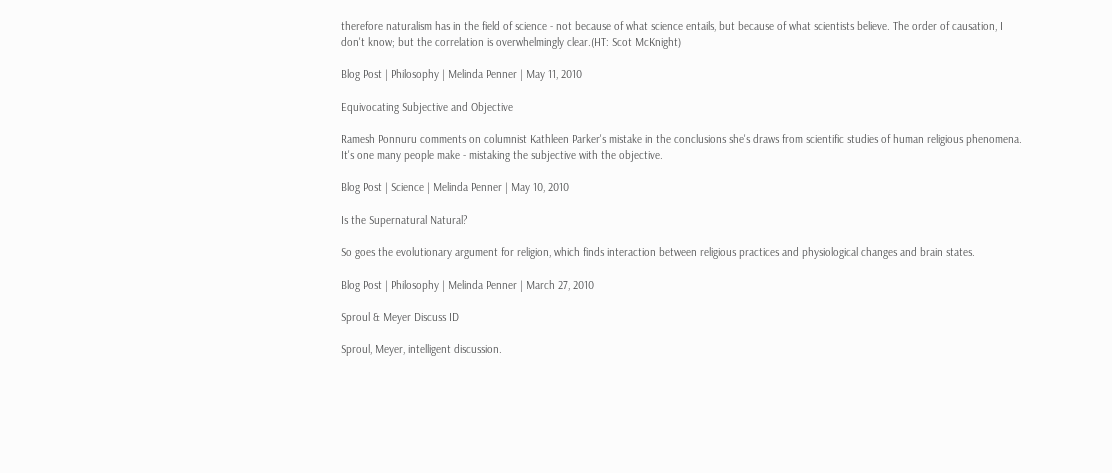therefore naturalism has in the field of science - not because of what science entails, but because of what scientists believe. The order of causation, I don't know; but the correlation is overwhelmingly clear.(HT: Scot McKnight)

Blog Post | Philosophy | Melinda Penner | May 11, 2010

Equivocating Subjective and Objective

Ramesh Ponnuru comments on columnist Kathleen Parker's mistake in the conclusions she's draws from scientific studies of human religious phenomena.  It's one many people make - mistaking the subjective with the objective.

Blog Post | Science | Melinda Penner | May 10, 2010

Is the Supernatural Natural?

So goes the evolutionary argument for religion, which finds interaction between religious practices and physiological changes and brain states.

Blog Post | Philosophy | Melinda Penner | March 27, 2010

Sproul & Meyer Discuss ID

Sproul, Meyer, intelligent discussion.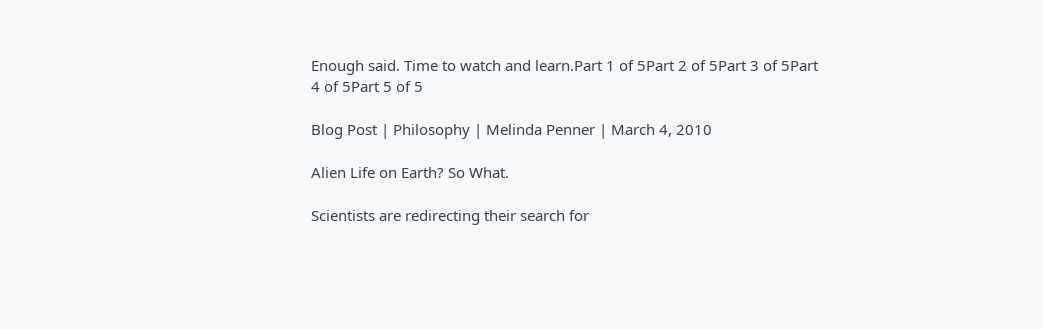Enough said. Time to watch and learn.Part 1 of 5Part 2 of 5Part 3 of 5Part 4 of 5Part 5 of 5

Blog Post | Philosophy | Melinda Penner | March 4, 2010

Alien Life on Earth? So What.

Scientists are redirecting their search for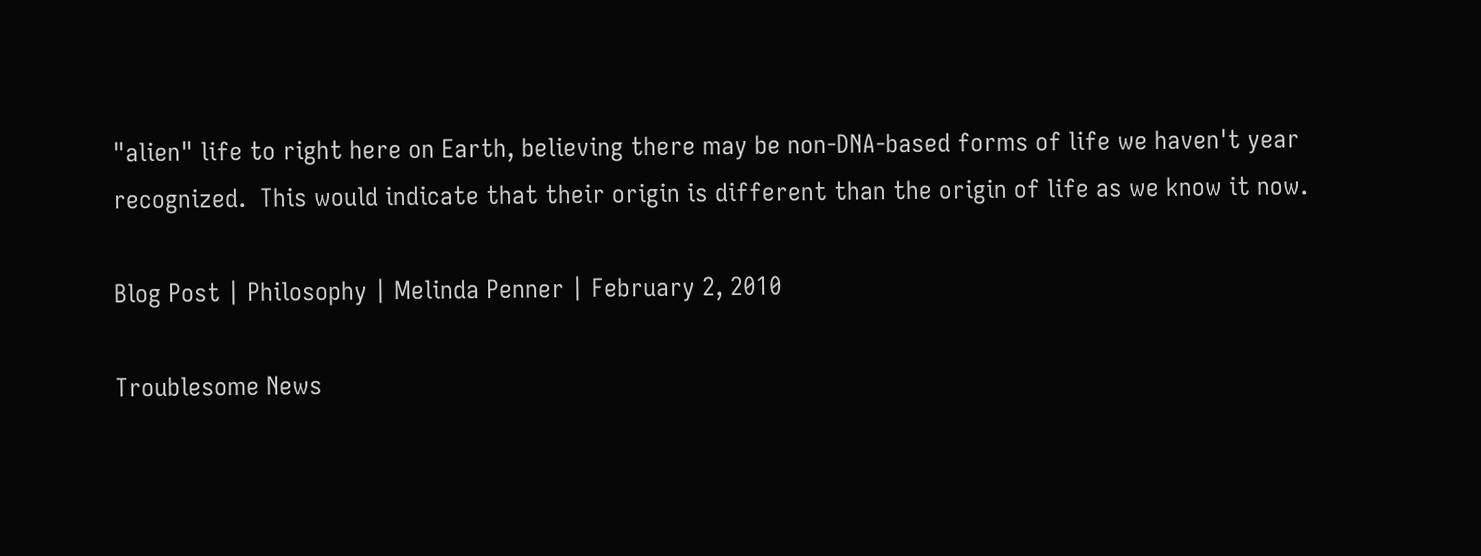"alien" life to right here on Earth, believing there may be non-DNA-based forms of life we haven't year recognized.  This would indicate that their origin is different than the origin of life as we know it now.

Blog Post | Philosophy | Melinda Penner | February 2, 2010

Troublesome News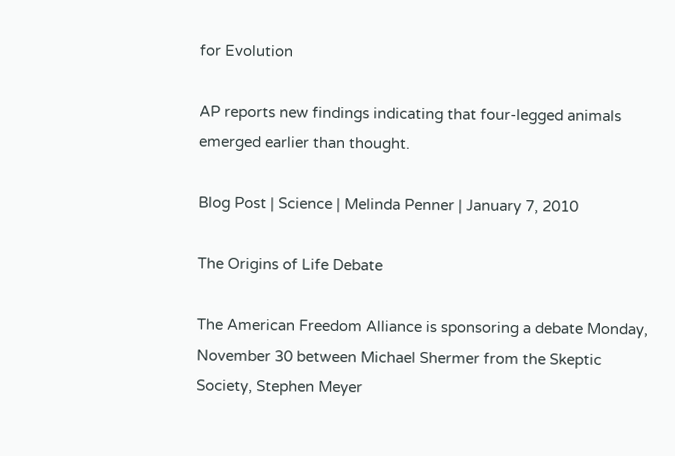for Evolution

AP reports new findings indicating that four-legged animals emerged earlier than thought.

Blog Post | Science | Melinda Penner | January 7, 2010

The Origins of Life Debate

The American Freedom Alliance is sponsoring a debate Monday, November 30 between Michael Shermer from the Skeptic Society, Stephen Meyer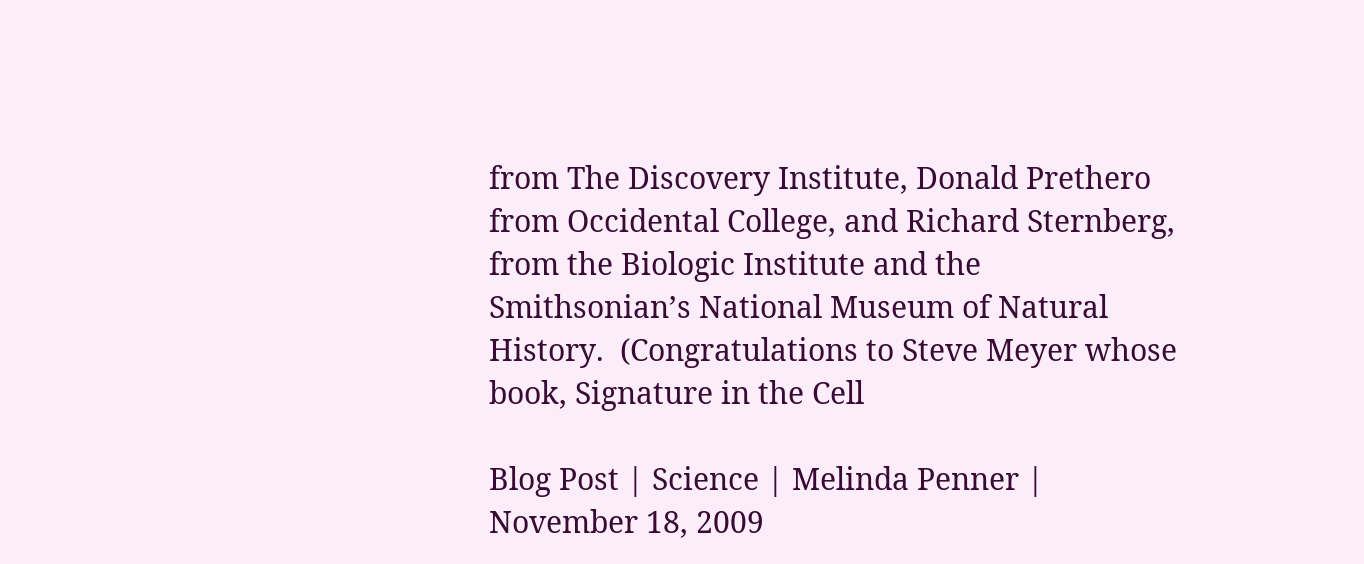from The Discovery Institute, Donald Prethero from Occidental College, and Richard Sternberg, from the Biologic Institute and the Smithsonian’s National Museum of Natural History.  (Congratulations to Steve Meyer whose book, Signature in the Cell

Blog Post | Science | Melinda Penner | November 18, 2009